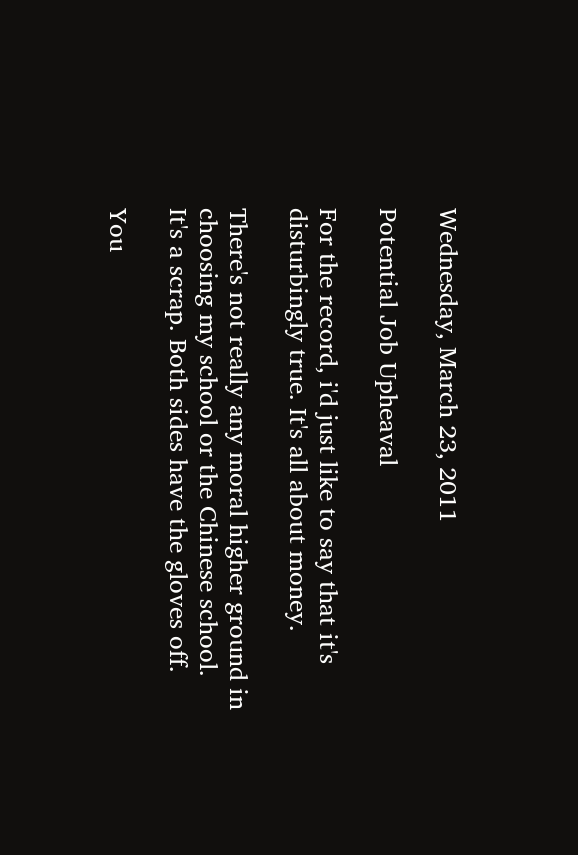Wednesday, March 23, 2011

Potential Job Upheaval

For the record, i'd just like to say that it's disturbingly true. It's all about money.

There's not really any moral higher ground in choosing my school or the Chinese school. It's a scrap. Both sides have the gloves off.

You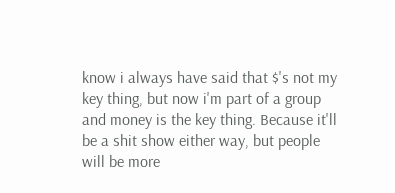know i always have said that $'s not my key thing, but now i'm part of a group and money is the key thing. Because it'll be a shit show either way, but people will be more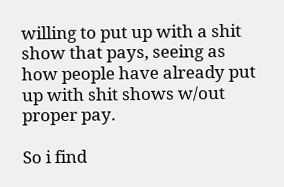willing to put up with a shit show that pays, seeing as how people have already put up with shit shows w/out proper pay.

So i find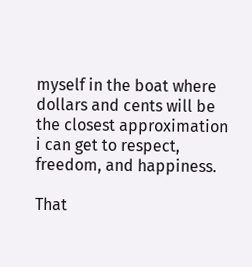myself in the boat where dollars and cents will be the closest approximation i can get to respect, freedom, and happiness.

That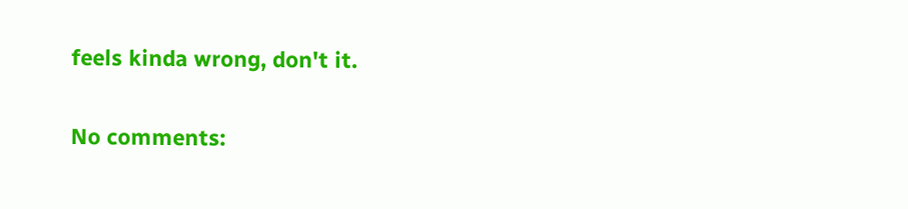feels kinda wrong, don't it.

No comments: